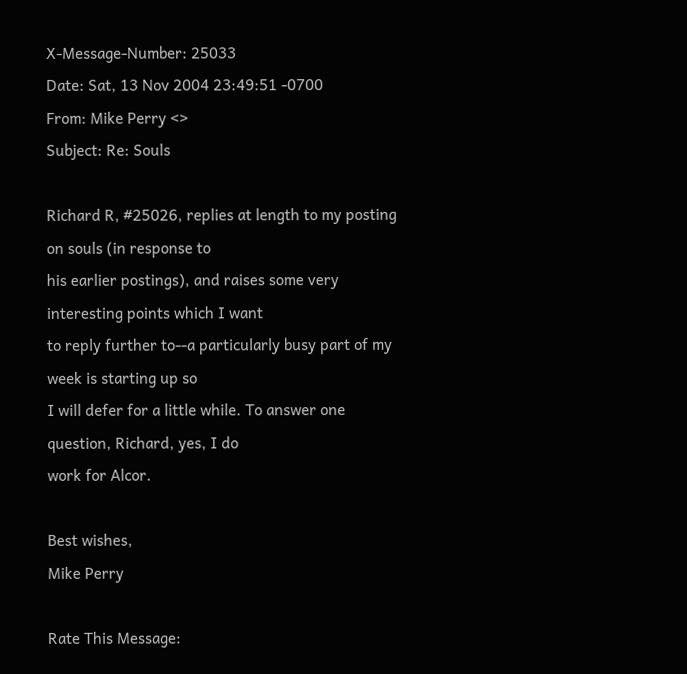X-Message-Number: 25033
Date: Sat, 13 Nov 2004 23:49:51 -0700
From: Mike Perry <>
Subject: Re: Souls

Richard R, #25026, replies at length to my posting on souls (in response to
his earlier postings), and raises some very interesting points which I want
to reply further to--a particularly busy part of my week is starting up so
I will defer for a little while. To answer one question, Richard, yes, I do
work for Alcor.

Best wishes,
Mike Perry

Rate This Message: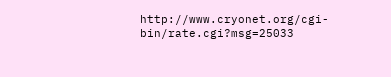http://www.cryonet.org/cgi-bin/rate.cgi?msg=25033